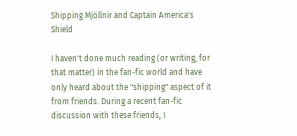Shipping Mjöllnir and Captain America's Shield

I haven't done much reading (or writing, for that matter) in the fan-fic world and have only heard about the "shipping" aspect of it from friends. During a recent fan-fic discussion with these friends, I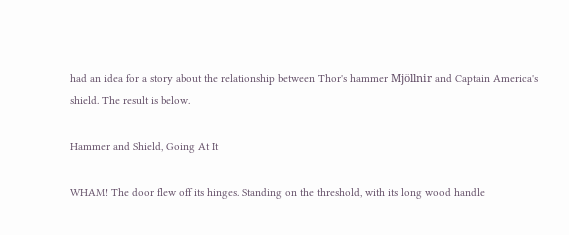had an idea for a story about the relationship between Thor's hammer Mjöllnir and Captain America's shield. The result is below.

Hammer and Shield, Going At It

WHAM! The door flew off its hinges. Standing on the threshold, with its long wood handle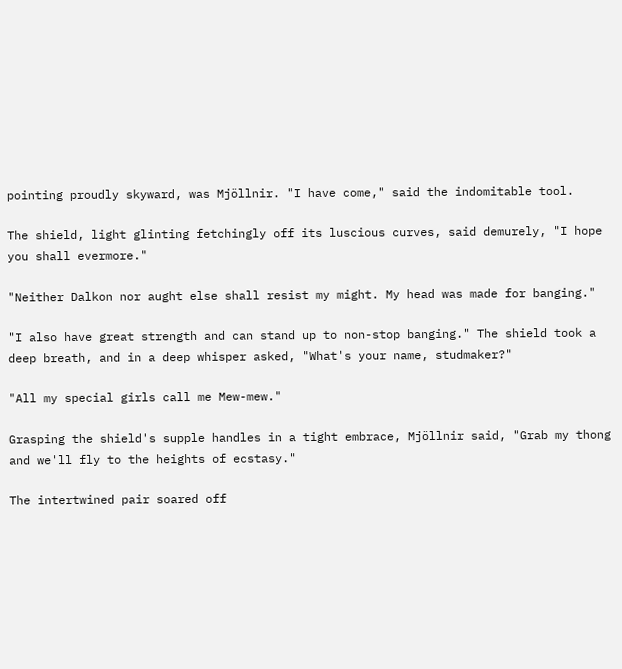pointing proudly skyward, was Mjöllnir. "I have come," said the indomitable tool.

The shield, light glinting fetchingly off its luscious curves, said demurely, "I hope you shall evermore."

"Neither Dalkon nor aught else shall resist my might. My head was made for banging."

"I also have great strength and can stand up to non-stop banging." The shield took a deep breath, and in a deep whisper asked, "What's your name, studmaker?"

"All my special girls call me Mew-mew."

Grasping the shield's supple handles in a tight embrace, Mjöllnir said, "Grab my thong and we'll fly to the heights of ecstasy."

The intertwined pair soared off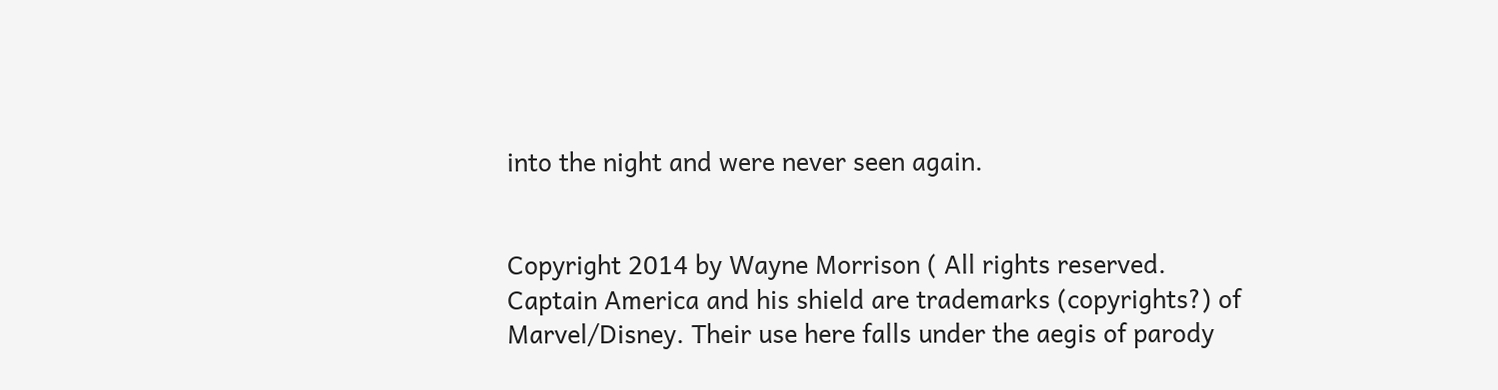into the night and were never seen again.


Copyright 2014 by Wayne Morrison ( All rights reserved.
Captain America and his shield are trademarks (copyrights?) of Marvel/Disney. Their use here falls under the aegis of parody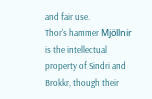and fair use.
Thor's hammer Mjöllnir is the intellectual property of Sindri and Brokkr, though their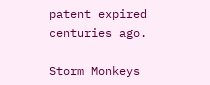patent expired centuries ago.

Storm Monkeys